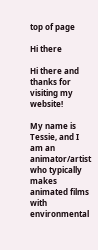top of page

Hi there

Hi there and thanks for visiting my website!

My name is Tessie, and I am an animator/artist who typically makes animated films with environmental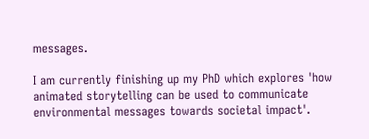messages.

I am currently finishing up my PhD which explores 'how animated storytelling can be used to communicate environmental messages towards societal impact'.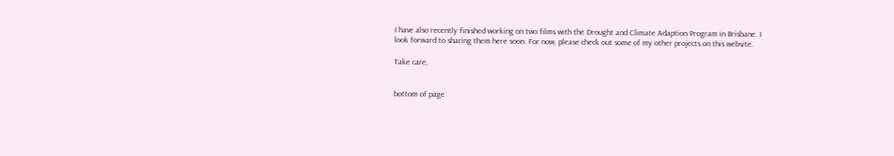I have also recently finished working on two films with the Drought and Climate Adaption Program in Brisbane. I look forward to sharing them here soon. For now, please check out some of my other projects on this website.

Take care,


bottom of page